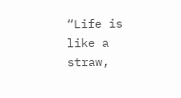“Life is like a straw,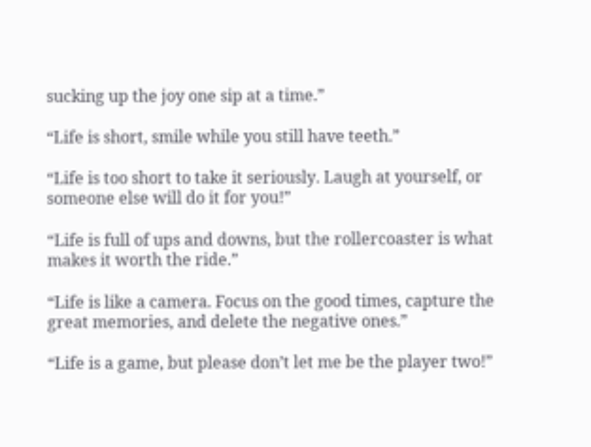sucking up the joy one sip at a time.”

“Life is short, smile while you still have teeth.”

“Life is too short to take it seriously. Laugh at yourself, or someone else will do it for you!”

“Life is full of ups and downs, but the rollercoaster is what makes it worth the ride.”

“Life is like a camera. Focus on the good times, capture the great memories, and delete the negative ones.”

“Life is a game, but please don’t let me be the player two!”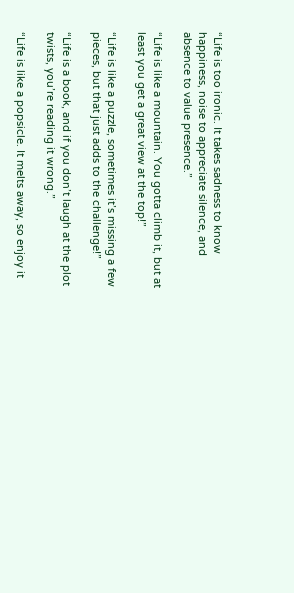“Life is too ironic. It takes sadness to know happiness, noise to appreciate silence, and absence to value presence.”

“Life is like a mountain. You gotta climb it, but at least you get a great view at the top!”

“Life is like a puzzle, sometimes it’s missing a few pieces, but that just adds to the challenge!”

“Life is a book, and if you don’t laugh at the plot twists, you’re reading it wrong.”

“Life is like a popsicle. It melts away, so enjoy it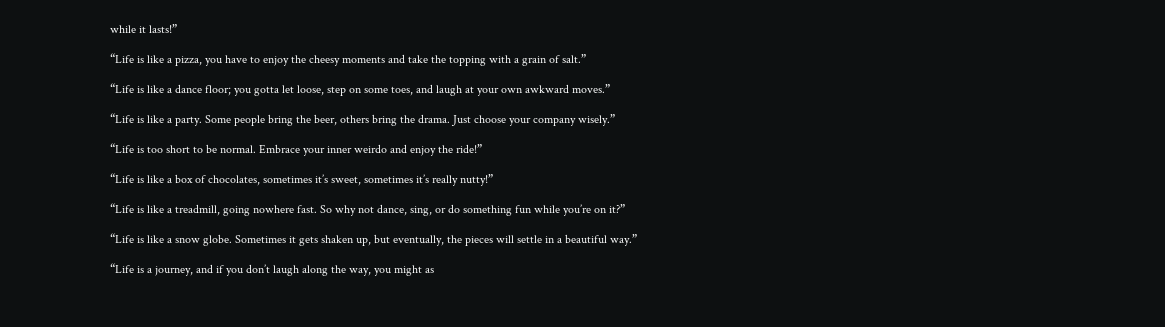while it lasts!”

“Life is like a pizza, you have to enjoy the cheesy moments and take the topping with a grain of salt.”

“Life is like a dance floor; you gotta let loose, step on some toes, and laugh at your own awkward moves.”

“Life is like a party. Some people bring the beer, others bring the drama. Just choose your company wisely.”

“Life is too short to be normal. Embrace your inner weirdo and enjoy the ride!”

“Life is like a box of chocolates, sometimes it’s sweet, sometimes it’s really nutty!”

“Life is like a treadmill, going nowhere fast. So why not dance, sing, or do something fun while you’re on it?”

“Life is like a snow globe. Sometimes it gets shaken up, but eventually, the pieces will settle in a beautiful way.”

“Life is a journey, and if you don’t laugh along the way, you might as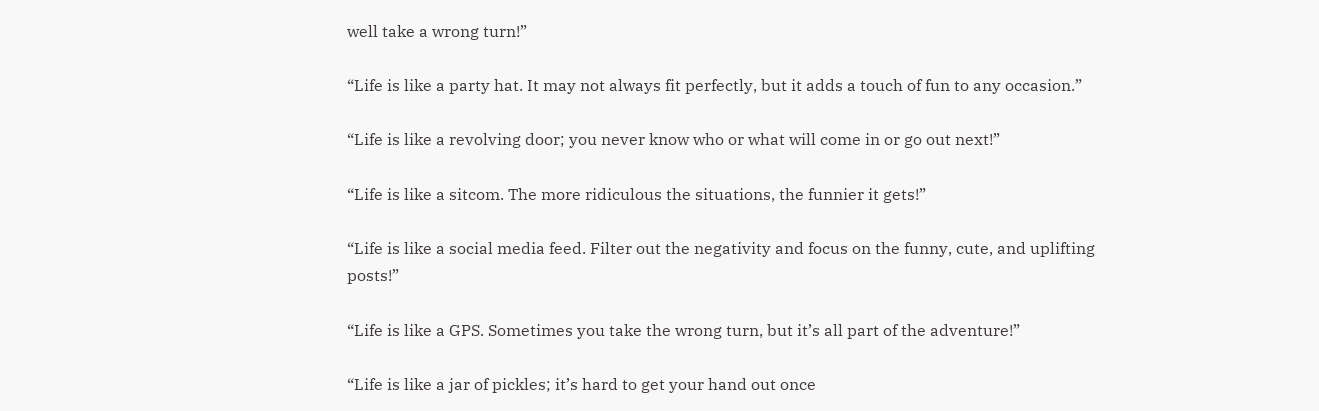well take a wrong turn!”

“Life is like a party hat. It may not always fit perfectly, but it adds a touch of fun to any occasion.”

“Life is like a revolving door; you never know who or what will come in or go out next!”

“Life is like a sitcom. The more ridiculous the situations, the funnier it gets!”

“Life is like a social media feed. Filter out the negativity and focus on the funny, cute, and uplifting posts!”

“Life is like a GPS. Sometimes you take the wrong turn, but it’s all part of the adventure!”

“Life is like a jar of pickles; it’s hard to get your hand out once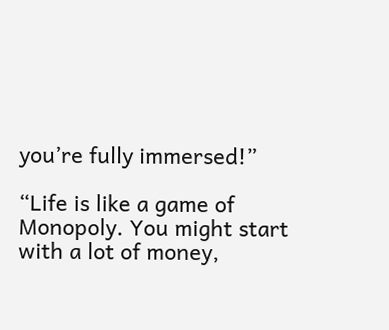you’re fully immersed!”

“Life is like a game of Monopoly. You might start with a lot of money,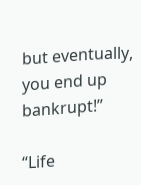but eventually, you end up bankrupt!”

“Life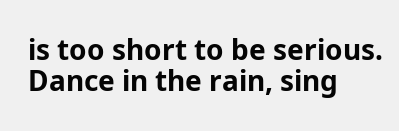is too short to be serious. Dance in the rain, sing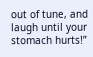out of tune, and laugh until your stomach hurts!”